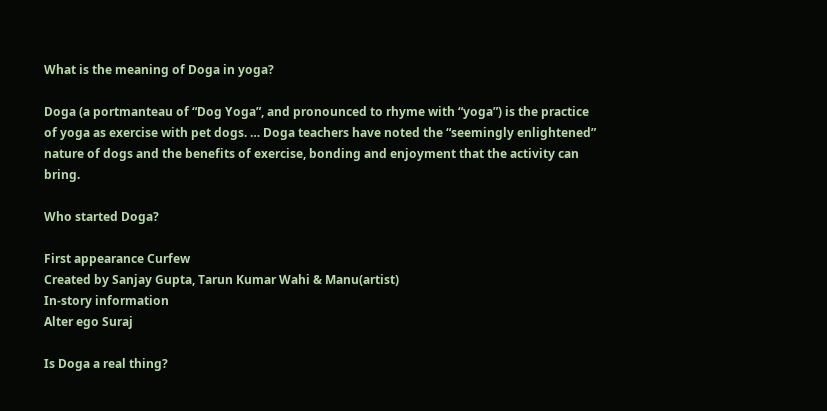What is the meaning of Doga in yoga?

Doga (a portmanteau of “Dog Yoga”, and pronounced to rhyme with “yoga”) is the practice of yoga as exercise with pet dogs. … Doga teachers have noted the “seemingly enlightened” nature of dogs and the benefits of exercise, bonding and enjoyment that the activity can bring.

Who started Doga?

First appearance Curfew
Created by Sanjay Gupta, Tarun Kumar Wahi & Manu(artist)
In-story information
Alter ego Suraj

Is Doga a real thing?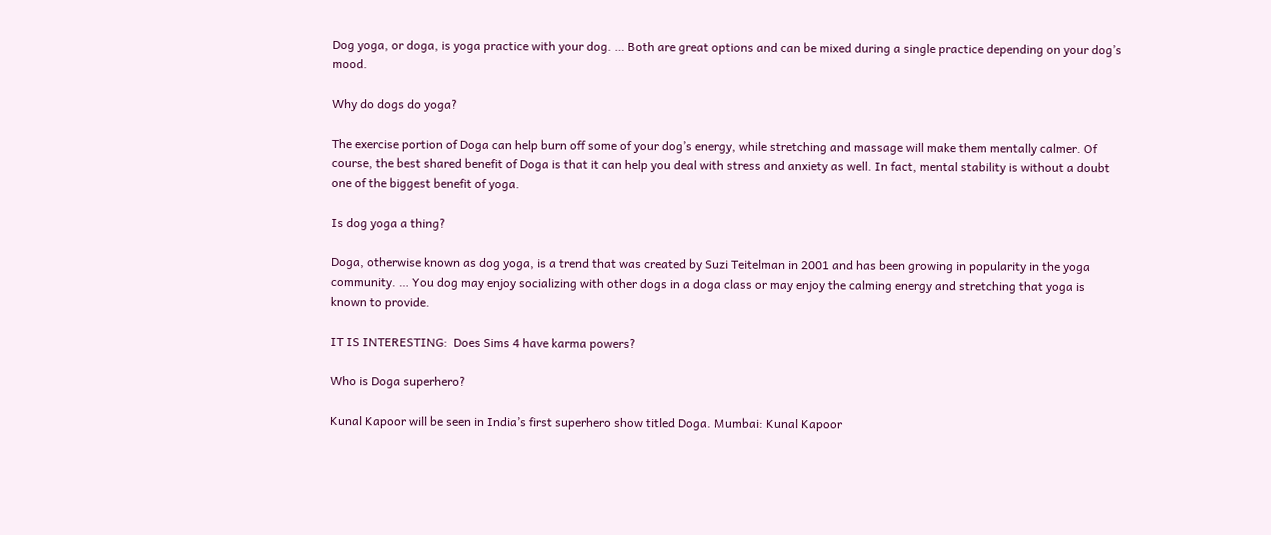Dog yoga, or doga, is yoga practice with your dog. … Both are great options and can be mixed during a single practice depending on your dog’s mood.

Why do dogs do yoga?

The exercise portion of Doga can help burn off some of your dog’s energy, while stretching and massage will make them mentally calmer. Of course, the best shared benefit of Doga is that it can help you deal with stress and anxiety as well. In fact, mental stability is without a doubt one of the biggest benefit of yoga.

Is dog yoga a thing?

Doga, otherwise known as dog yoga, is a trend that was created by Suzi Teitelman in 2001 and has been growing in popularity in the yoga community. … You dog may enjoy socializing with other dogs in a doga class or may enjoy the calming energy and stretching that yoga is known to provide.

IT IS INTERESTING:  Does Sims 4 have karma powers?

Who is Doga superhero?

Kunal Kapoor will be seen in India’s first superhero show titled Doga. Mumbai: Kunal Kapoor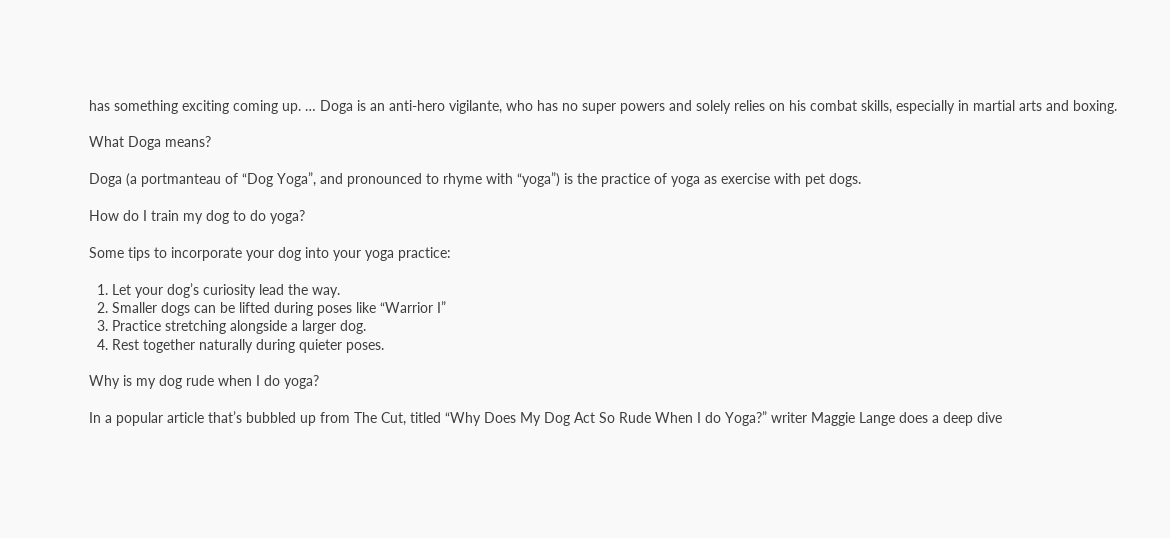has something exciting coming up. … Doga is an anti-hero vigilante, who has no super powers and solely relies on his combat skills, especially in martial arts and boxing.

What Doga means?

Doga (a portmanteau of “Dog Yoga”, and pronounced to rhyme with “yoga”) is the practice of yoga as exercise with pet dogs.

How do I train my dog to do yoga?

Some tips to incorporate your dog into your yoga practice:

  1. Let your dog’s curiosity lead the way.
  2. Smaller dogs can be lifted during poses like “Warrior I”
  3. Practice stretching alongside a larger dog.
  4. Rest together naturally during quieter poses.

Why is my dog rude when I do yoga?

In a popular article that’s bubbled up from The Cut, titled “Why Does My Dog Act So Rude When I do Yoga?” writer Maggie Lange does a deep dive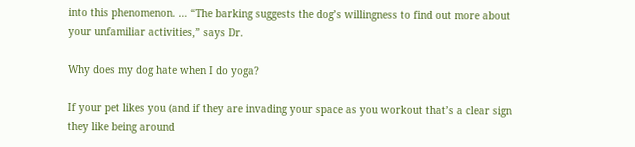into this phenomenon. … “The barking suggests the dog’s willingness to find out more about your unfamiliar activities,” says Dr.

Why does my dog hate when I do yoga?

If your pet likes you (and if they are invading your space as you workout that’s a clear sign they like being around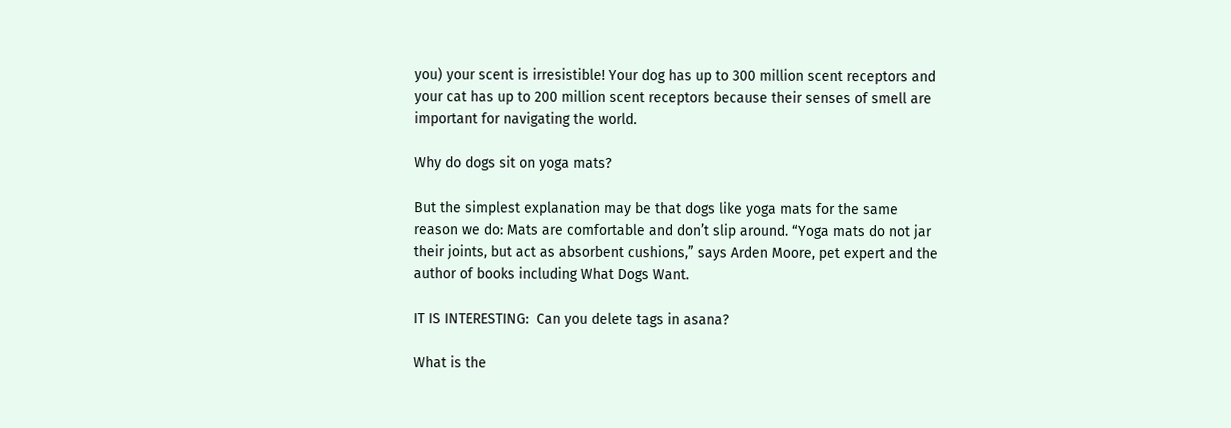you) your scent is irresistible! Your dog has up to 300 million scent receptors and your cat has up to 200 million scent receptors because their senses of smell are important for navigating the world.

Why do dogs sit on yoga mats?

But the simplest explanation may be that dogs like yoga mats for the same reason we do: Mats are comfortable and don’t slip around. “Yoga mats do not jar their joints, but act as absorbent cushions,” says Arden Moore, pet expert and the author of books including What Dogs Want.

IT IS INTERESTING:  Can you delete tags in asana?

What is the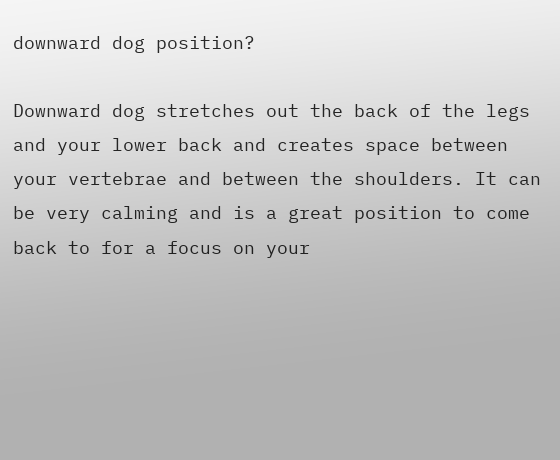downward dog position?

Downward dog stretches out the back of the legs and your lower back and creates space between your vertebrae and between the shoulders. It can be very calming and is a great position to come back to for a focus on your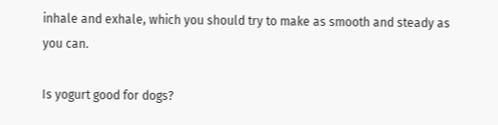inhale and exhale, which you should try to make as smooth and steady as you can.

Is yogurt good for dogs?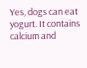Yes, dogs can eat yogurt. It contains calcium and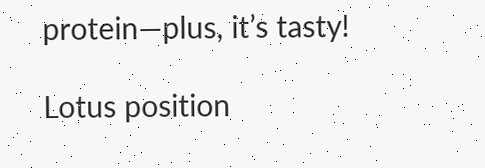protein—plus, it’s tasty!

Lotus position